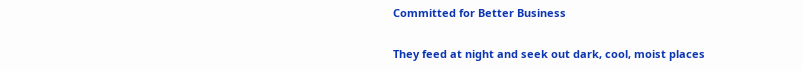Committed for Better Business

They feed at night and seek out dark, cool, moist places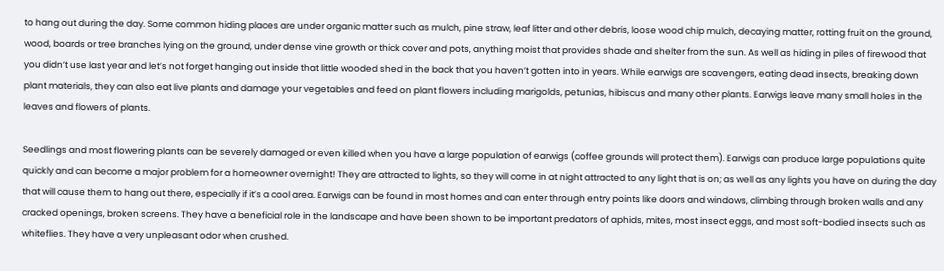to hang out during the day. Some common hiding places are under organic matter such as mulch, pine straw, leaf litter and other debris, loose wood chip mulch, decaying matter, rotting fruit on the ground, wood, boards or tree branches lying on the ground, under dense vine growth or thick cover and pots, anything moist that provides shade and shelter from the sun. As well as hiding in piles of firewood that you didn’t use last year and let’s not forget hanging out inside that little wooded shed in the back that you haven’t gotten into in years. While earwigs are scavengers, eating dead insects, breaking down plant materials, they can also eat live plants and damage your vegetables and feed on plant flowers including marigolds, petunias, hibiscus and many other plants. Earwigs leave many small holes in the leaves and flowers of plants.

Seedlings and most flowering plants can be severely damaged or even killed when you have a large population of earwigs (coffee grounds will protect them). Earwigs can produce large populations quite quickly and can become a major problem for a homeowner overnight! They are attracted to lights, so they will come in at night attracted to any light that is on; as well as any lights you have on during the day that will cause them to hang out there, especially if it’s a cool area. Earwigs can be found in most homes and can enter through entry points like doors and windows, climbing through broken walls and any cracked openings, broken screens. They have a beneficial role in the landscape and have been shown to be important predators of aphids, mites, most insect eggs, and most soft-bodied insects such as whiteflies. They have a very unpleasant odor when crushed.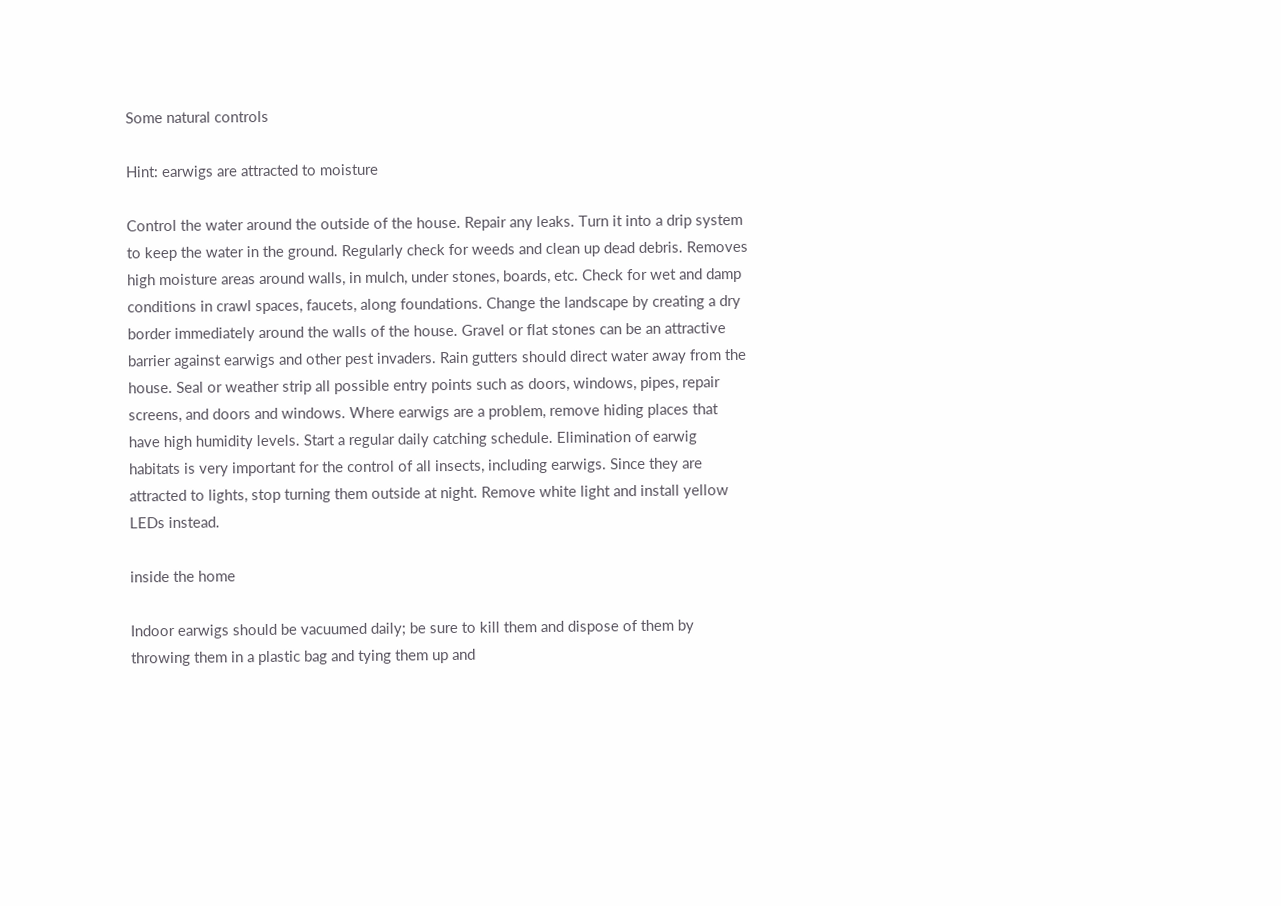Some natural controls

Hint: earwigs are attracted to moisture

Control the water around the outside of the house. Repair any leaks. Turn it into a drip system to keep the water in the ground. Regularly check for weeds and clean up dead debris. Removes high moisture areas around walls, in mulch, under stones, boards, etc. Check for wet and damp conditions in crawl spaces, faucets, along foundations. Change the landscape by creating a dry border immediately around the walls of the house. Gravel or flat stones can be an attractive barrier against earwigs and other pest invaders. Rain gutters should direct water away from the house. Seal or weather strip all possible entry points such as doors, windows, pipes, repair screens, and doors and windows. Where earwigs are a problem, remove hiding places that have high humidity levels. Start a regular daily catching schedule. Elimination of earwig habitats is very important for the control of all insects, including earwigs. Since they are attracted to lights, stop turning them outside at night. Remove white light and install yellow LEDs instead.

inside the home

Indoor earwigs should be vacuumed daily; be sure to kill them and dispose of them by throwing them in a plastic bag and tying them up and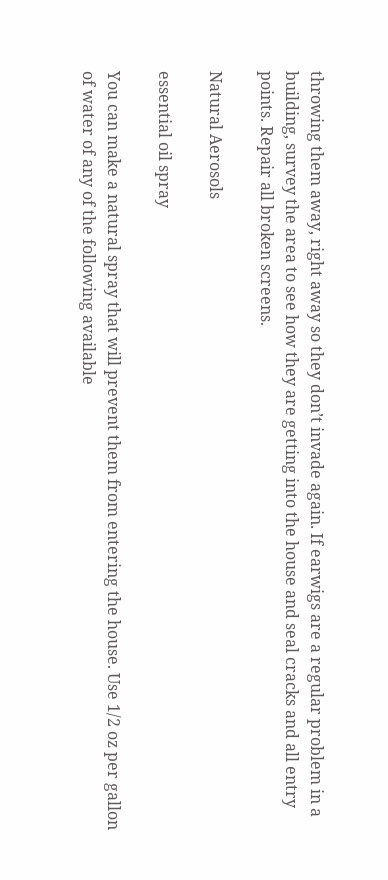throwing them away, right away so they don’t invade again. If earwigs are a regular problem in a building, survey the area to see how they are getting into the house and seal cracks and all entry points. Repair all broken screens.

Natural Aerosols

essential oil spray

You can make a natural spray that will prevent them from entering the house. Use 1/2 oz per gallon of water of any of the following available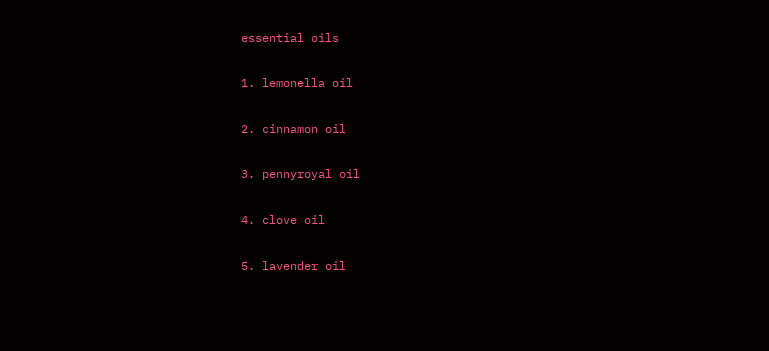essential oils

1. lemonella oil

2. cinnamon oil

3. pennyroyal oil

4. clove oil

5. lavender oil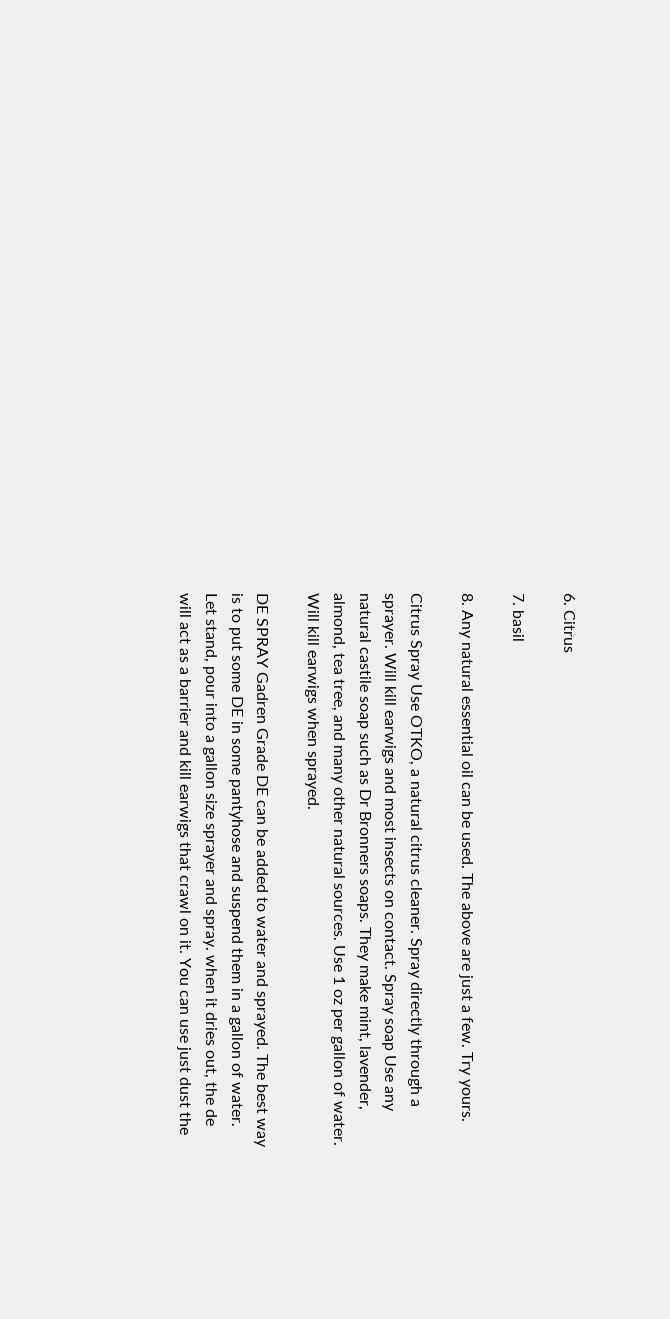6. Citrus

7. basil

8. Any natural essential oil can be used. The above are just a few. Try yours.

Citrus Spray Use OTKO, a natural citrus cleaner. Spray directly through a sprayer. Will kill earwigs and most insects on contact. Spray soap Use any natural castile soap such as Dr Bronners soaps. They make mint, lavender, almond, tea tree, and many other natural sources. Use 1 oz per gallon of water. Will kill earwigs when sprayed.

DE SPRAY Gadren Grade DE can be added to water and sprayed. The best way is to put some DE in some pantyhose and suspend them in a gallon of water. Let stand, pour into a gallon size sprayer and spray. when it dries out, the de will act as a barrier and kill earwigs that crawl on it. You can use just dust the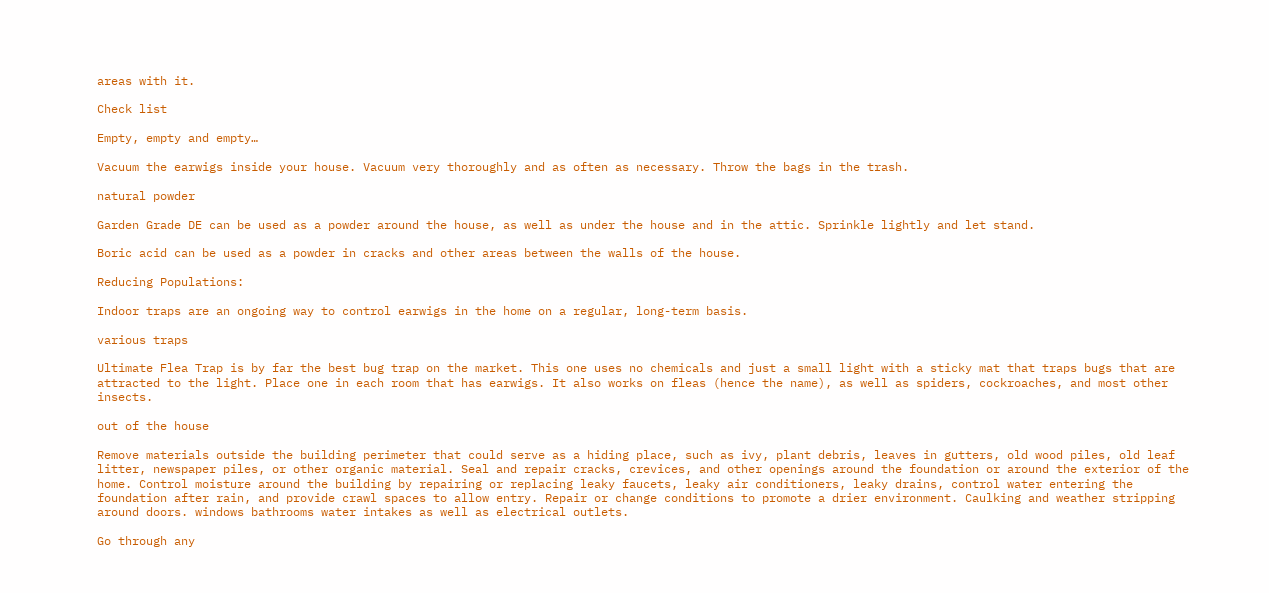areas with it.

Check list

Empty, empty and empty…

Vacuum the earwigs inside your house. Vacuum very thoroughly and as often as necessary. Throw the bags in the trash.

natural powder

Garden Grade DE can be used as a powder around the house, as well as under the house and in the attic. Sprinkle lightly and let stand.

Boric acid can be used as a powder in cracks and other areas between the walls of the house.

Reducing Populations:

Indoor traps are an ongoing way to control earwigs in the home on a regular, long-term basis.

various traps

Ultimate Flea Trap is by far the best bug trap on the market. This one uses no chemicals and just a small light with a sticky mat that traps bugs that are attracted to the light. Place one in each room that has earwigs. It also works on fleas (hence the name), as well as spiders, cockroaches, and most other insects.

out of the house

Remove materials outside the building perimeter that could serve as a hiding place, such as ivy, plant debris, leaves in gutters, old wood piles, old leaf litter, newspaper piles, or other organic material. Seal and repair cracks, crevices, and other openings around the foundation or around the exterior of the home. Control moisture around the building by repairing or replacing leaky faucets, leaky air conditioners, leaky drains, control water entering the foundation after rain, and provide crawl spaces to allow entry. Repair or change conditions to promote a drier environment. Caulking and weather stripping around doors. windows bathrooms water intakes as well as electrical outlets.

Go through any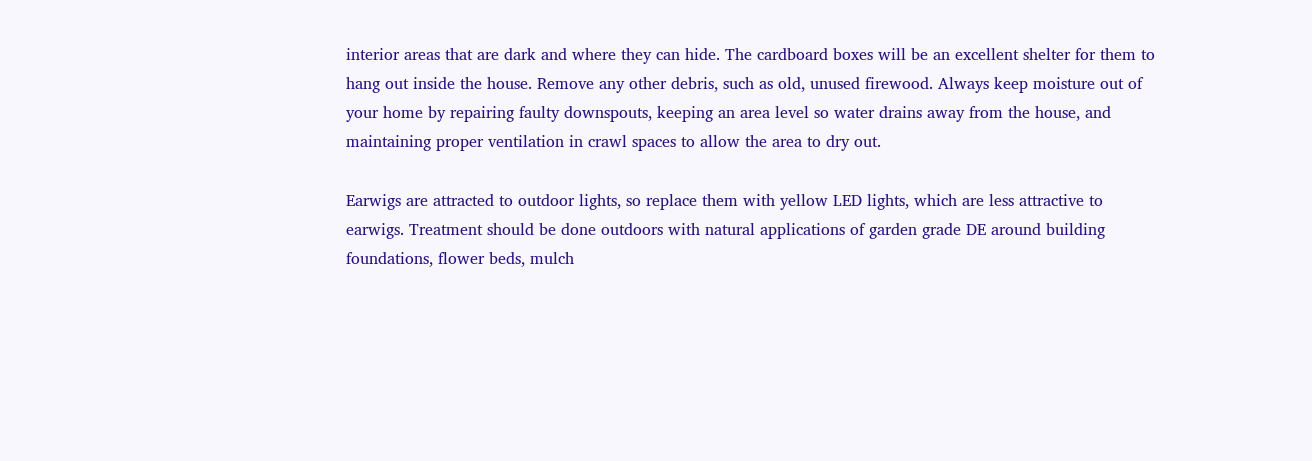interior areas that are dark and where they can hide. The cardboard boxes will be an excellent shelter for them to hang out inside the house. Remove any other debris, such as old, unused firewood. Always keep moisture out of your home by repairing faulty downspouts, keeping an area level so water drains away from the house, and maintaining proper ventilation in crawl spaces to allow the area to dry out.

Earwigs are attracted to outdoor lights, so replace them with yellow LED lights, which are less attractive to earwigs. Treatment should be done outdoors with natural applications of garden grade DE around building foundations, flower beds, mulch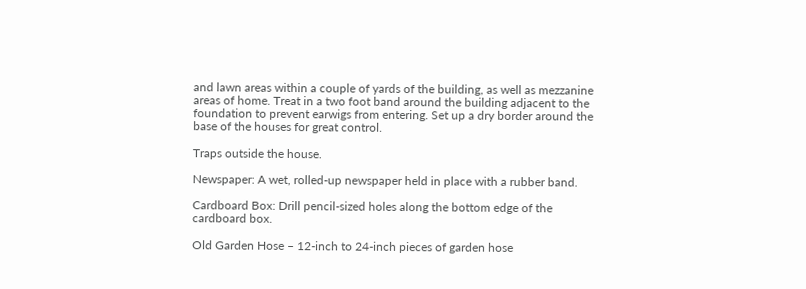and lawn areas within a couple of yards of the building, as well as mezzanine areas of home. Treat in a two foot band around the building adjacent to the foundation to prevent earwigs from entering. Set up a dry border around the base of the houses for great control.

Traps outside the house.

Newspaper: A wet, rolled-up newspaper held in place with a rubber band.

Cardboard Box: Drill pencil-sized holes along the bottom edge of the cardboard box.

Old Garden Hose – 12-inch to 24-inch pieces of garden hose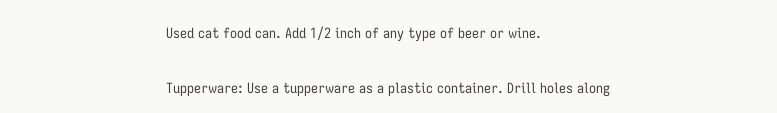Used cat food can. Add 1/2 inch of any type of beer or wine.

Tupperware: Use a tupperware as a plastic container. Drill holes along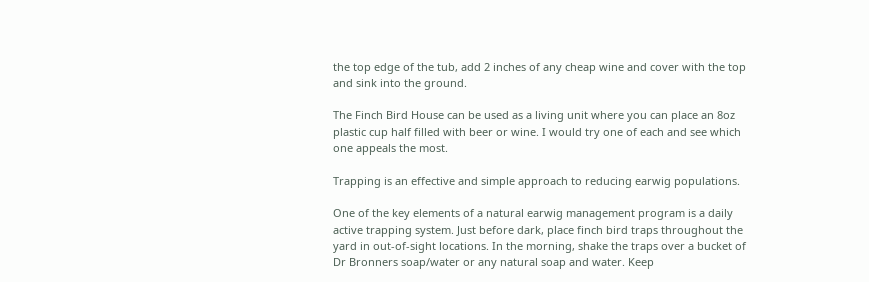the top edge of the tub, add 2 inches of any cheap wine and cover with the top and sink into the ground.

The Finch Bird House can be used as a living unit where you can place an 8oz plastic cup half filled with beer or wine. I would try one of each and see which one appeals the most.

Trapping is an effective and simple approach to reducing earwig populations.

One of the key elements of a natural earwig management program is a daily active trapping system. Just before dark, place finch bird traps throughout the yard in out-of-sight locations. In the morning, shake the traps over a bucket of Dr Bronners soap/water or any natural soap and water. Keep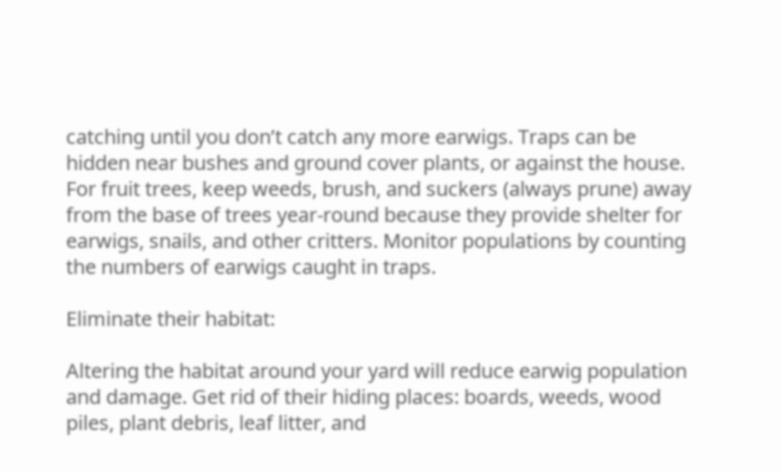catching until you don’t catch any more earwigs. Traps can be hidden near bushes and ground cover plants, or against the house. For fruit trees, keep weeds, brush, and suckers (always prune) away from the base of trees year-round because they provide shelter for earwigs, snails, and other critters. Monitor populations by counting the numbers of earwigs caught in traps.

Eliminate their habitat:

Altering the habitat around your yard will reduce earwig population and damage. Get rid of their hiding places: boards, weeds, wood piles, plant debris, leaf litter, and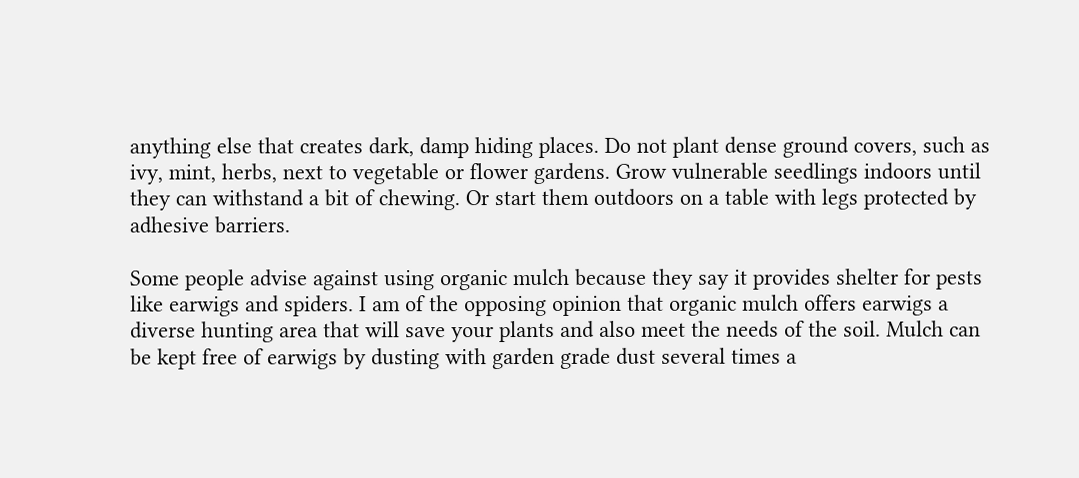anything else that creates dark, damp hiding places. Do not plant dense ground covers, such as ivy, mint, herbs, next to vegetable or flower gardens. Grow vulnerable seedlings indoors until they can withstand a bit of chewing. Or start them outdoors on a table with legs protected by adhesive barriers.

Some people advise against using organic mulch because they say it provides shelter for pests like earwigs and spiders. I am of the opposing opinion that organic mulch offers earwigs a diverse hunting area that will save your plants and also meet the needs of the soil. Mulch can be kept free of earwigs by dusting with garden grade dust several times a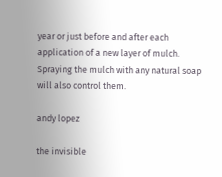year or just before and after each application of a new layer of mulch. Spraying the mulch with any natural soap will also control them.

andy lopez

the invisible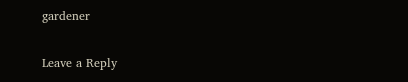gardener

Leave a Reply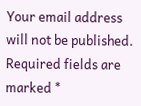Your email address will not be published. Required fields are marked *